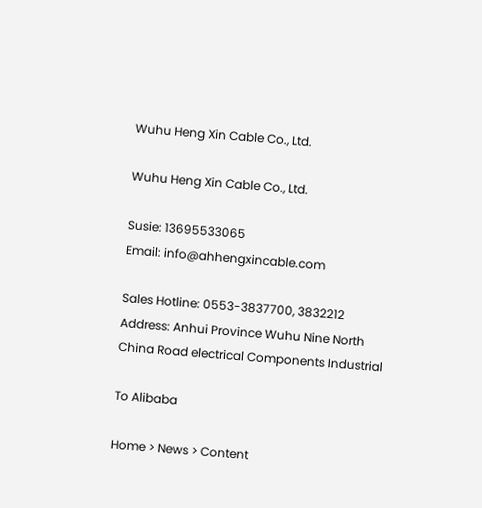Wuhu Heng Xin Cable Co., Ltd.

Wuhu Heng Xin Cable Co., Ltd.

Susie: 13695533065
Email: info@ahhengxincable.com

Sales Hotline: 0553-3837700, 3832212
Address: Anhui Province Wuhu Nine North
China Road electrical Components Industrial

To Alibaba

Home > News > Content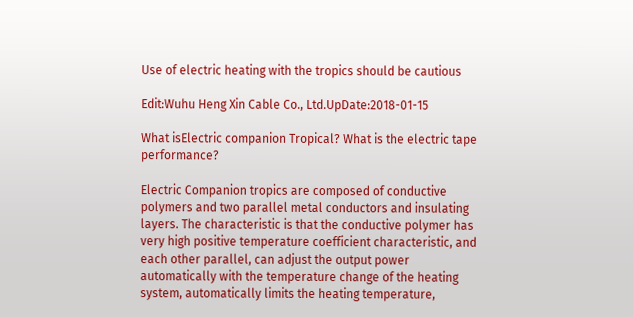Use of electric heating with the tropics should be cautious

Edit:Wuhu Heng Xin Cable Co., Ltd.UpDate:2018-01-15

What isElectric companion Tropical? What is the electric tape performance?

Electric Companion tropics are composed of conductive polymers and two parallel metal conductors and insulating layers. The characteristic is that the conductive polymer has very high positive temperature coefficient characteristic, and each other parallel, can adjust the output power automatically with the temperature change of the heating system, automatically limits the heating temperature,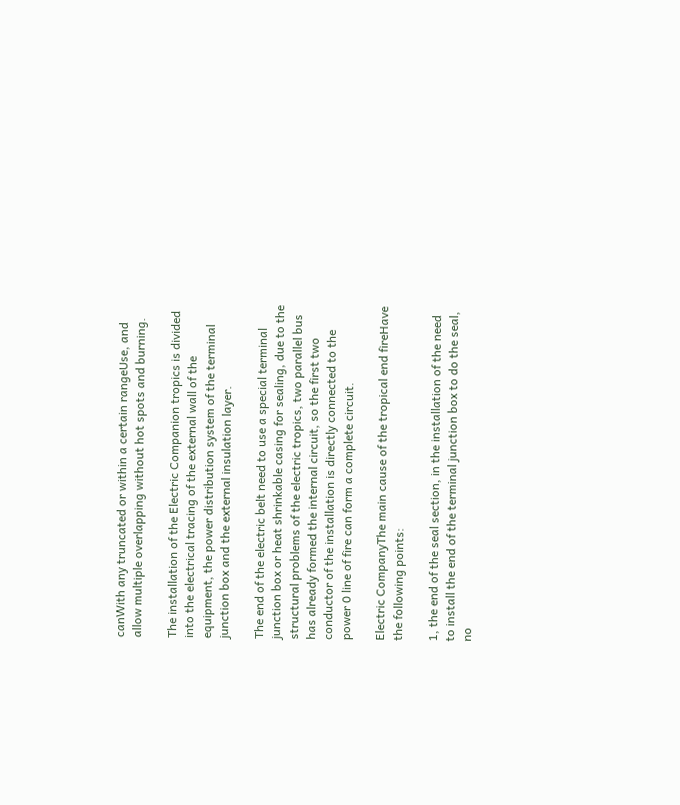canWith any truncated or within a certain rangeUse, and allow multiple overlapping without hot spots and burning.

The installation of the Electric Companion tropics is divided into the electrical tracing of the external wall of the equipment, the power distribution system of the terminal junction box and the external insulation layer.

The end of the electric belt need to use a special terminal junction box or heat shrinkable casing for sealing, due to the structural problems of the electric tropics, two parallel bus has already formed the internal circuit, so the first two conductor of the installation is directly connected to the power 0 line of fire can form a complete circuit.

Electric CompanyThe main cause of the tropical end fireHave the following points:

1, the end of the seal section, in the installation of the need to install the end of the terminal junction box to do the seal, no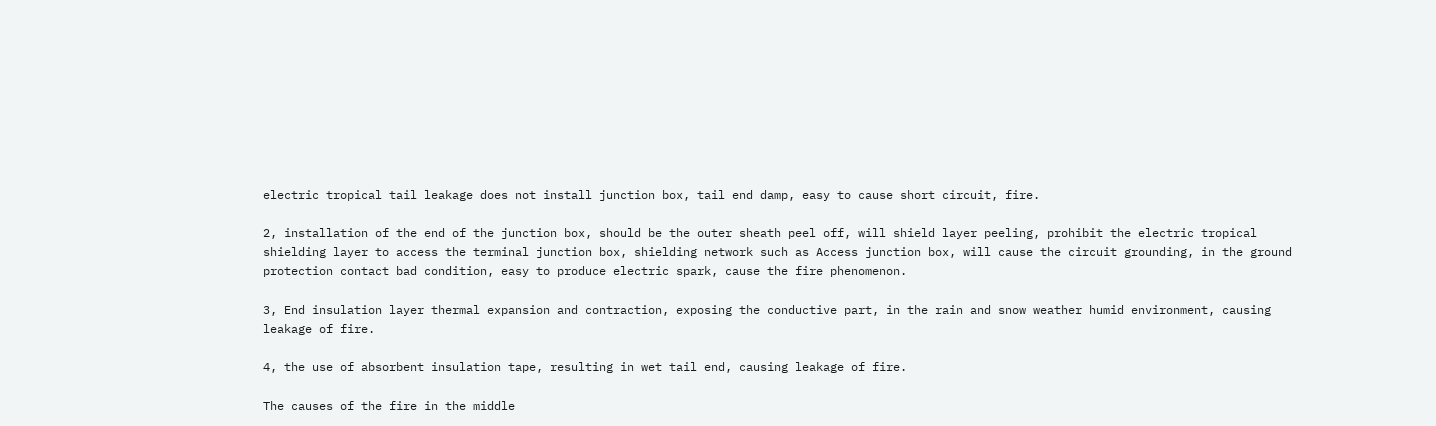electric tropical tail leakage does not install junction box, tail end damp, easy to cause short circuit, fire.

2, installation of the end of the junction box, should be the outer sheath peel off, will shield layer peeling, prohibit the electric tropical shielding layer to access the terminal junction box, shielding network such as Access junction box, will cause the circuit grounding, in the ground protection contact bad condition, easy to produce electric spark, cause the fire phenomenon.

3, End insulation layer thermal expansion and contraction, exposing the conductive part, in the rain and snow weather humid environment, causing leakage of fire.

4, the use of absorbent insulation tape, resulting in wet tail end, causing leakage of fire.

The causes of the fire in the middle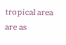tropical area are as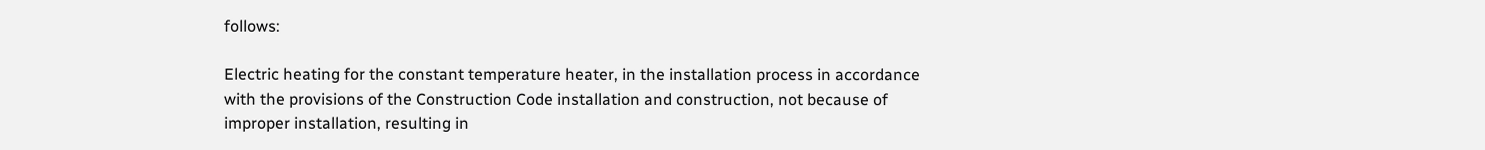follows:

Electric heating for the constant temperature heater, in the installation process in accordance with the provisions of the Construction Code installation and construction, not because of improper installation, resulting in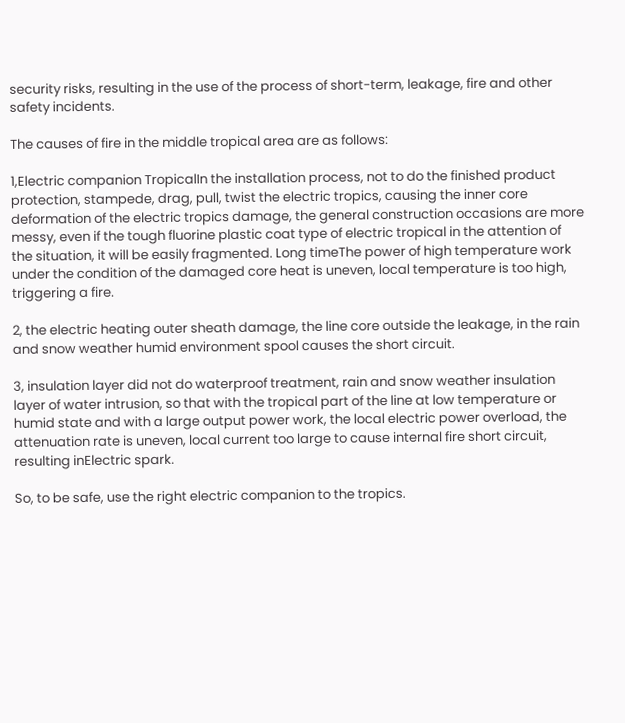security risks, resulting in the use of the process of short-term, leakage, fire and other safety incidents.

The causes of fire in the middle tropical area are as follows:

1,Electric companion TropicalIn the installation process, not to do the finished product protection, stampede, drag, pull, twist the electric tropics, causing the inner core deformation of the electric tropics damage, the general construction occasions are more messy, even if the tough fluorine plastic coat type of electric tropical in the attention of the situation, it will be easily fragmented. Long timeThe power of high temperature work under the condition of the damaged core heat is uneven, local temperature is too high, triggering a fire.

2, the electric heating outer sheath damage, the line core outside the leakage, in the rain and snow weather humid environment spool causes the short circuit.

3, insulation layer did not do waterproof treatment, rain and snow weather insulation layer of water intrusion, so that with the tropical part of the line at low temperature or humid state and with a large output power work, the local electric power overload, the attenuation rate is uneven, local current too large to cause internal fire short circuit, resulting inElectric spark.

So, to be safe, use the right electric companion to the tropics.